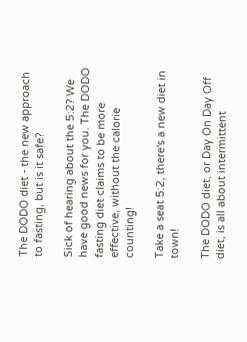The DODO diet - the new approach to fasting, but is it safe?

Sick of hearing about the 5:2? We have good news for you. The DODO fasting diet claims to be more effective, without the calorie counting!

Take a seat 5:2, there's a new diet in town!

The DODO diet, or Day On Day Off diet, is all about intermittent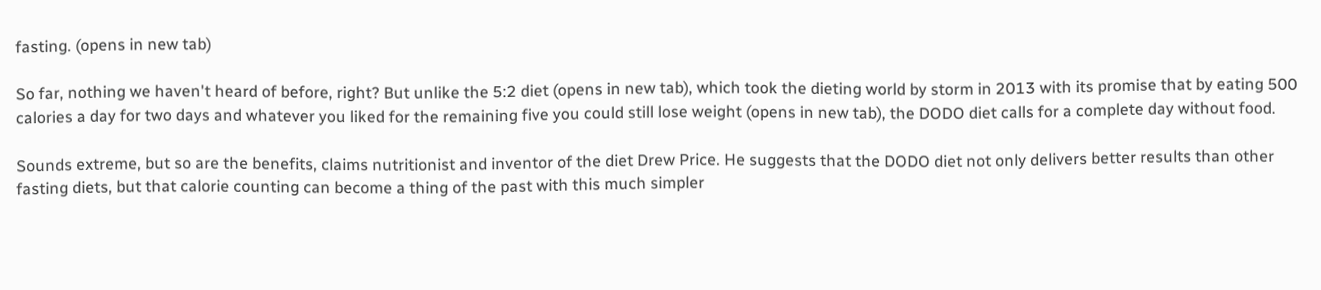fasting. (opens in new tab)

So far, nothing we haven't heard of before, right? But unlike the 5:2 diet (opens in new tab), which took the dieting world by storm in 2013 with its promise that by eating 500 calories a day for two days and whatever you liked for the remaining five you could still lose weight (opens in new tab), the DODO diet calls for a complete day without food.

Sounds extreme, but so are the benefits, claims nutritionist and inventor of the diet Drew Price. He suggests that the DODO diet not only delivers better results than other fasting diets, but that calorie counting can become a thing of the past with this much simpler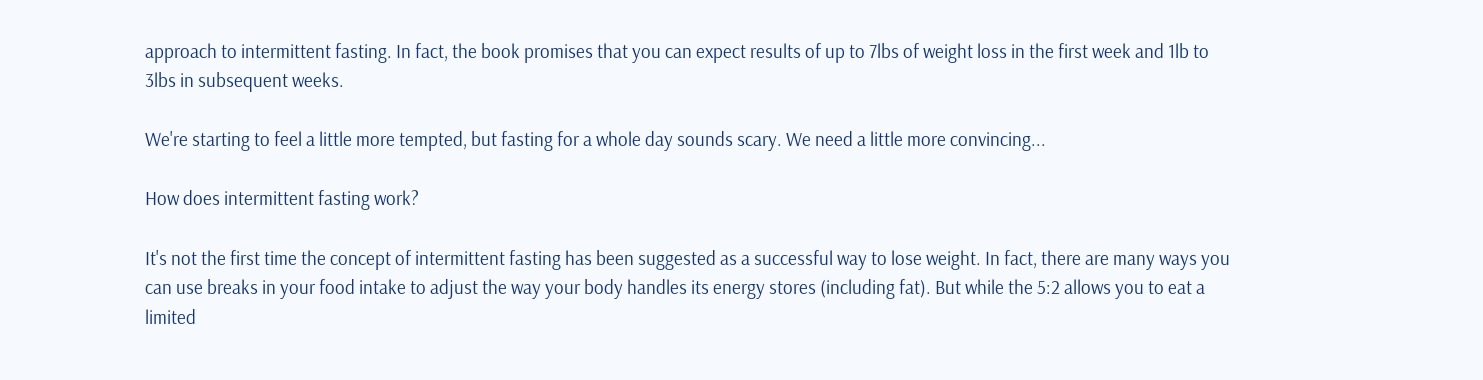approach to intermittent fasting. In fact, the book promises that you can expect results of up to 7lbs of weight loss in the first week and 1lb to 3lbs in subsequent weeks.

We're starting to feel a little more tempted, but fasting for a whole day sounds scary. We need a little more convincing...

How does intermittent fasting work?

It's not the first time the concept of intermittent fasting has been suggested as a successful way to lose weight. In fact, there are many ways you can use breaks in your food intake to adjust the way your body handles its energy stores (including fat). But while the 5:2 allows you to eat a limited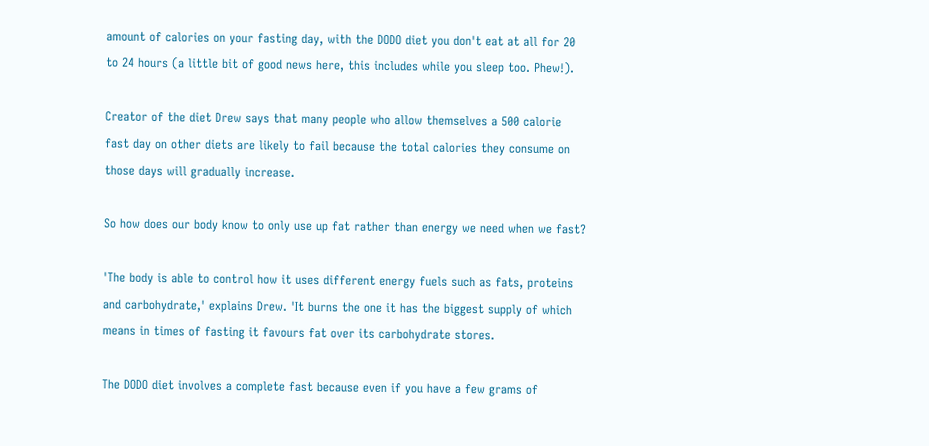amount of calories on your fasting day, with the DODO diet you don't eat at all for 20 to 24 hours (a little bit of good news here, this includes while you sleep too. Phew!).

Creator of the diet Drew says that many people who allow themselves a 500 calorie fast day on other diets are likely to fail because the total calories they consume on those days will gradually increase.

So how does our body know to only use up fat rather than energy we need when we fast?

'The body is able to control how it uses different energy fuels such as fats, proteins and carbohydrate,' explains Drew. 'It burns the one it has the biggest supply of which means in times of fasting it favours fat over its carbohydrate stores.

The DODO diet involves a complete fast because even if you have a few grams of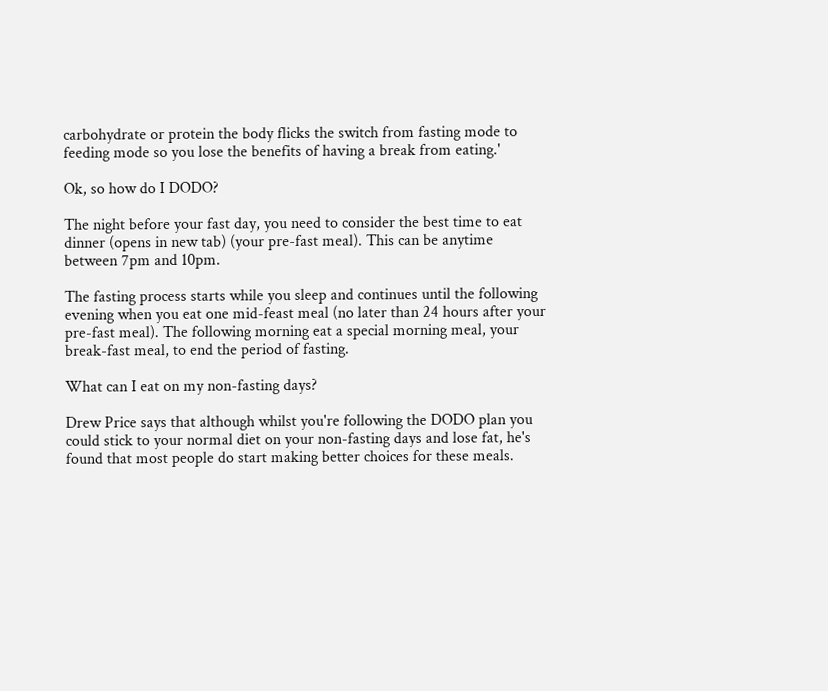carbohydrate or protein the body flicks the switch from fasting mode to feeding mode so you lose the benefits of having a break from eating.'

Ok, so how do I DODO?

The night before your fast day, you need to consider the best time to eat dinner (opens in new tab) (your pre-fast meal). This can be anytime between 7pm and 10pm.

The fasting process starts while you sleep and continues until the following evening when you eat one mid-feast meal (no later than 24 hours after your pre-fast meal). The following morning eat a special morning meal, your break-fast meal, to end the period of fasting.

What can I eat on my non-fasting days?

Drew Price says that although whilst you're following the DODO plan you could stick to your normal diet on your non-fasting days and lose fat, he's found that most people do start making better choices for these meals.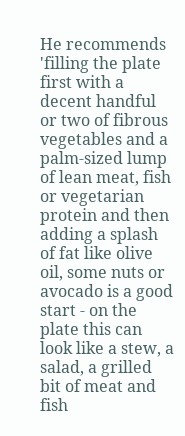He recommends 'filling the plate first with a decent handful or two of fibrous vegetables and a palm-sized lump of lean meat, fish or vegetarian protein and then adding a splash of fat like olive oil, some nuts or avocado is a good start - on the plate this can look like a stew, a salad, a grilled bit of meat and fish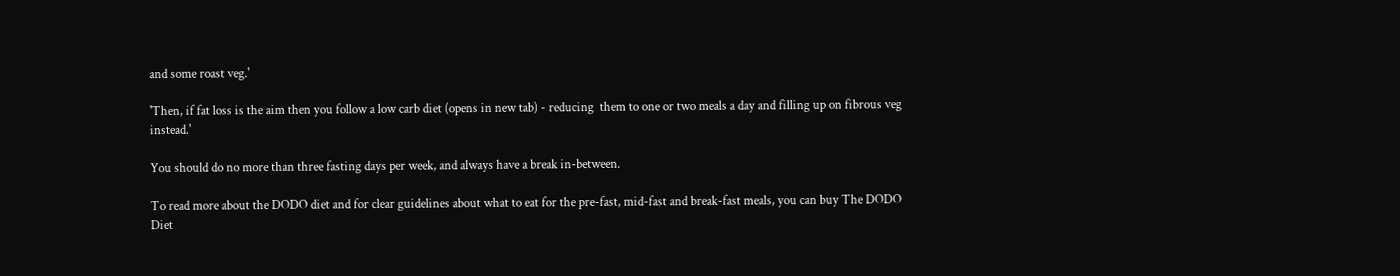and some roast veg.'

'Then, if fat loss is the aim then you follow a low carb diet (opens in new tab) - reducing  them to one or two meals a day and filling up on fibrous veg instead.'

You should do no more than three fasting days per week, and always have a break in-between.

To read more about the DODO diet and for clear guidelines about what to eat for the pre-fast, mid-fast and break-fast meals, you can buy The DODO Diet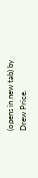(opens in new tab) by Drew Price.